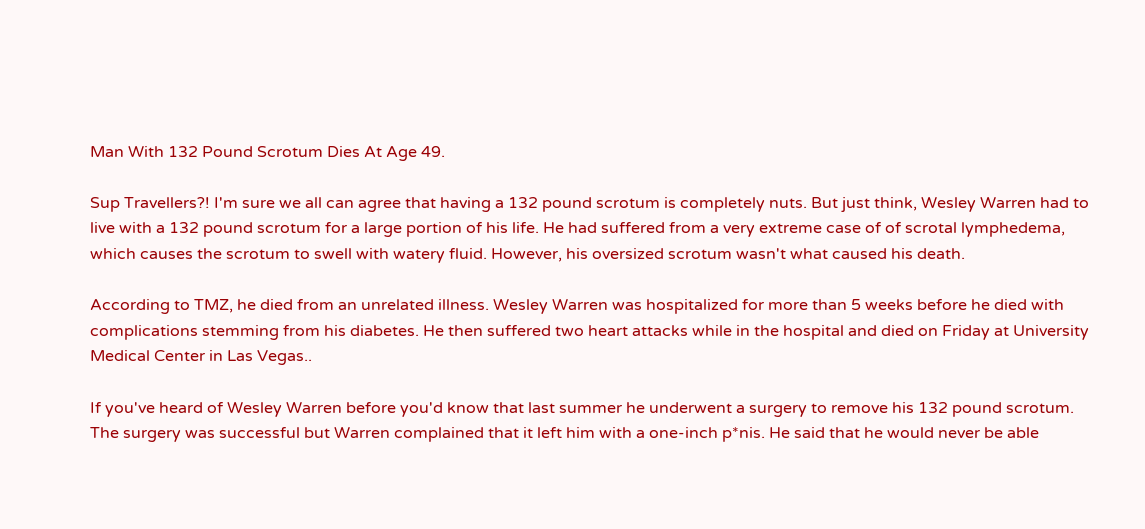Man With 132 Pound Scrotum Dies At Age 49.

Sup Travellers?! I'm sure we all can agree that having a 132 pound scrotum is completely nuts. But just think, Wesley Warren had to live with a 132 pound scrotum for a large portion of his life. He had suffered from a very extreme case of of scrotal lymphedema, which causes the scrotum to swell with watery fluid. However, his oversized scrotum wasn't what caused his death.

According to TMZ, he died from an unrelated illness. Wesley Warren was hospitalized for more than 5 weeks before he died with complications stemming from his diabetes. He then suffered two heart attacks while in the hospital and died on Friday at University Medical Center in Las Vegas..

If you've heard of Wesley Warren before you'd know that last summer he underwent a surgery to remove his 132 pound scrotum. The surgery was successful but Warren complained that it left him with a one-inch p*nis. He said that he would never be able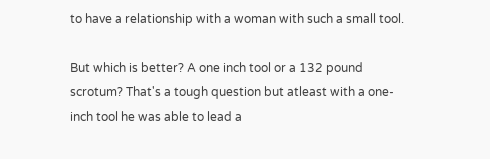to have a relationship with a woman with such a small tool.

But which is better? A one inch tool or a 132 pound scrotum? That's a tough question but atleast with a one-inch tool he was able to lead a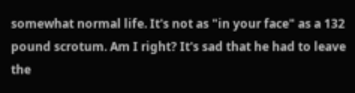somewhat normal life. It's not as "in your face" as a 132 pound scrotum. Am I right? It's sad that he had to leave the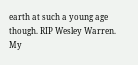earth at such a young age though. RIP Wesley Warren. My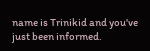name is Trinikid and you've just been informed.